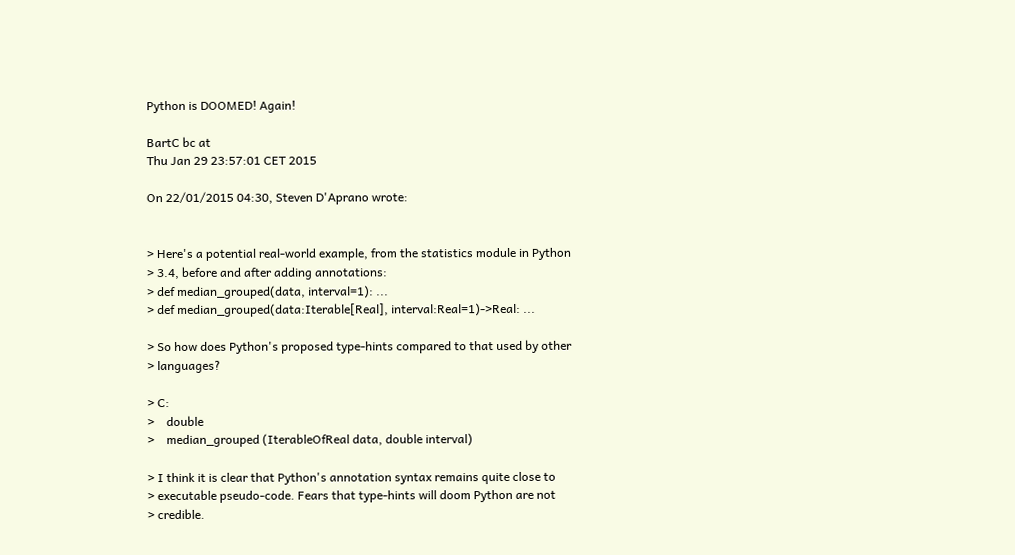Python is DOOMED! Again!

BartC bc at
Thu Jan 29 23:57:01 CET 2015

On 22/01/2015 04:30, Steven D'Aprano wrote:


> Here's a potential real-world example, from the statistics module in Python
> 3.4, before and after adding annotations:
> def median_grouped(data, interval=1): ...
> def median_grouped(data:Iterable[Real], interval:Real=1)->Real: ...

> So how does Python's proposed type-hints compared to that used by other
> languages?

> C:
>    double
>    median_grouped (IterableOfReal data, double interval)

> I think it is clear that Python's annotation syntax remains quite close to
> executable pseudo-code. Fears that type-hints will doom Python are not
> credible.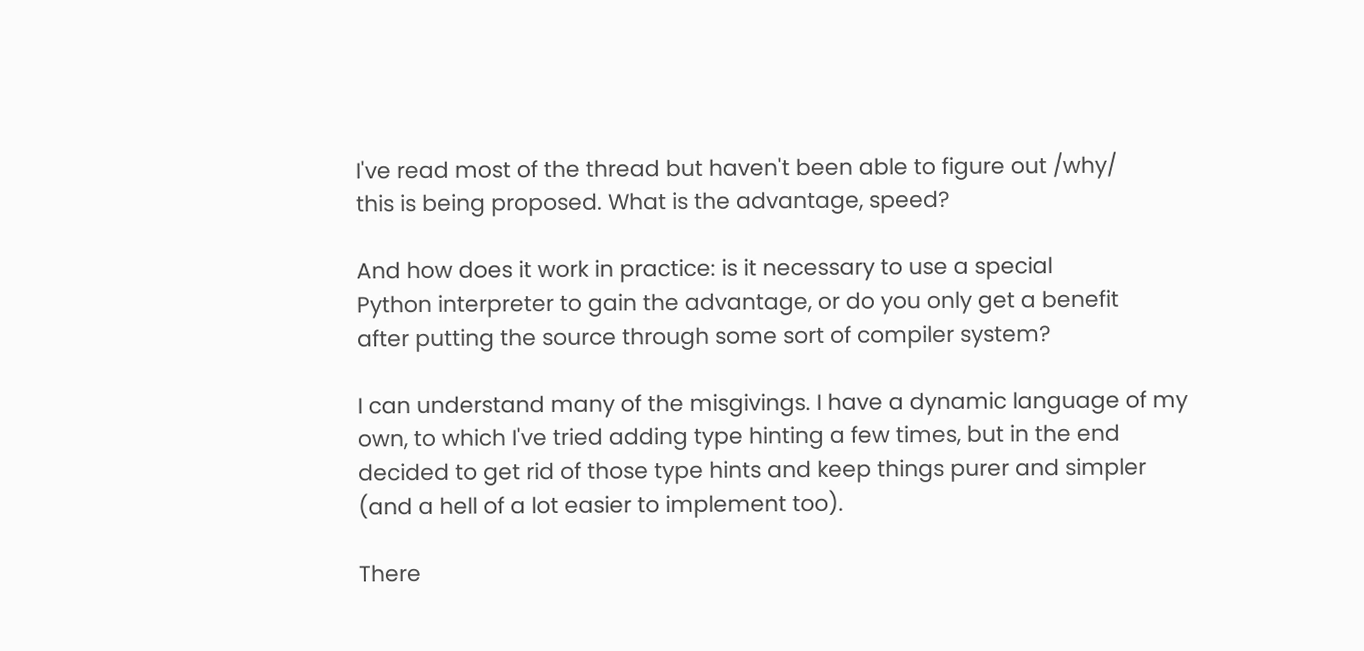I've read most of the thread but haven't been able to figure out /why/
this is being proposed. What is the advantage, speed?

And how does it work in practice: is it necessary to use a special
Python interpreter to gain the advantage, or do you only get a benefit
after putting the source through some sort of compiler system?

I can understand many of the misgivings. I have a dynamic language of my
own, to which I've tried adding type hinting a few times, but in the end
decided to get rid of those type hints and keep things purer and simpler
(and a hell of a lot easier to implement too).

There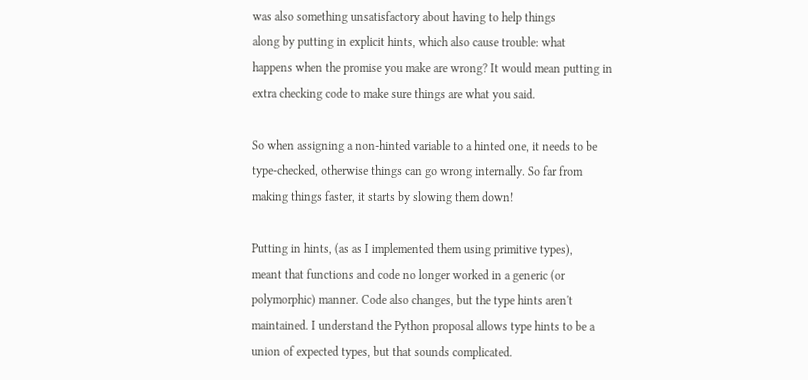was also something unsatisfactory about having to help things
along by putting in explicit hints, which also cause trouble: what
happens when the promise you make are wrong? It would mean putting in
extra checking code to make sure things are what you said.

So when assigning a non-hinted variable to a hinted one, it needs to be
type-checked, otherwise things can go wrong internally. So far from
making things faster, it starts by slowing them down!

Putting in hints, (as as I implemented them using primitive types),
meant that functions and code no longer worked in a generic (or
polymorphic) manner. Code also changes, but the type hints aren't
maintained. I understand the Python proposal allows type hints to be a
union of expected types, but that sounds complicated.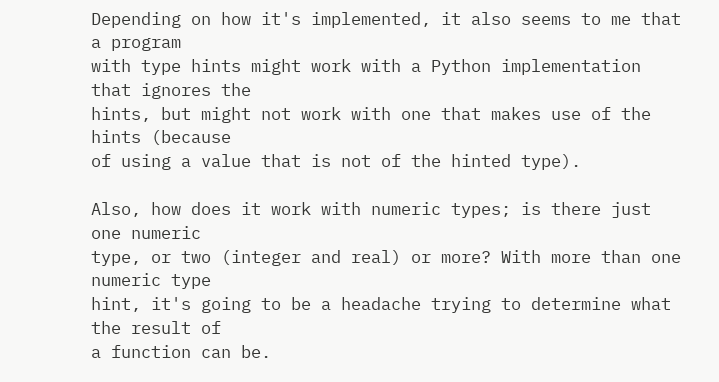Depending on how it's implemented, it also seems to me that a program
with type hints might work with a Python implementation that ignores the
hints, but might not work with one that makes use of the hints (because
of using a value that is not of the hinted type).

Also, how does it work with numeric types; is there just one numeric
type, or two (integer and real) or more? With more than one numeric type
hint, it's going to be a headache trying to determine what the result of
a function can be.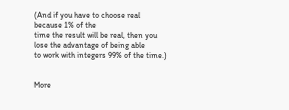(And if you have to choose real because 1% of the
time the result will be real, then you lose the advantage of being able
to work with integers 99% of the time.)


More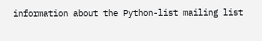information about the Python-list mailing list